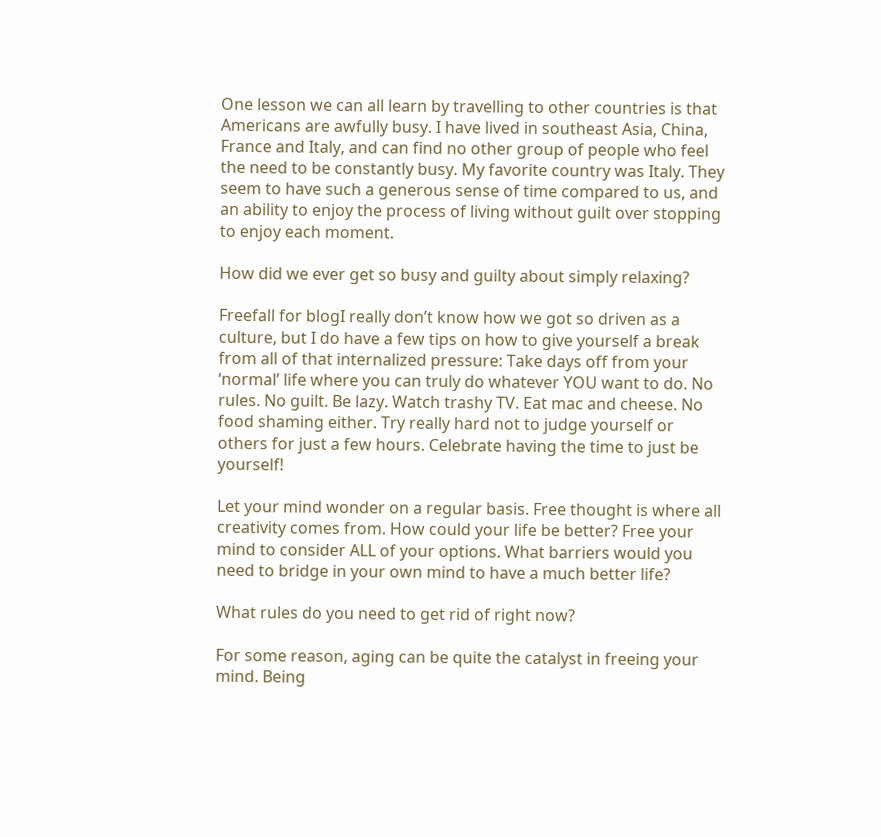One lesson we can all learn by travelling to other countries is that Americans are awfully busy. I have lived in southeast Asia, China, France and Italy, and can find no other group of people who feel the need to be constantly busy. My favorite country was Italy. They seem to have such a generous sense of time compared to us, and an ability to enjoy the process of living without guilt over stopping to enjoy each moment.

How did we ever get so busy and guilty about simply relaxing?

Freefall for blogI really don’t know how we got so driven as a culture, but I do have a few tips on how to give yourself a break from all of that internalized pressure: Take days off from your ‘normal’ life where you can truly do whatever YOU want to do. No rules. No guilt. Be lazy. Watch trashy TV. Eat mac and cheese. No food shaming either. Try really hard not to judge yourself or others for just a few hours. Celebrate having the time to just be yourself!

Let your mind wonder on a regular basis. Free thought is where all creativity comes from. How could your life be better? Free your mind to consider ALL of your options. What barriers would you need to bridge in your own mind to have a much better life?

What rules do you need to get rid of right now?

For some reason, aging can be quite the catalyst in freeing your mind. Being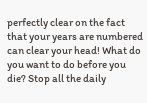perfectly clear on the fact that your years are numbered can clear your head! What do you want to do before you die? Stop all the daily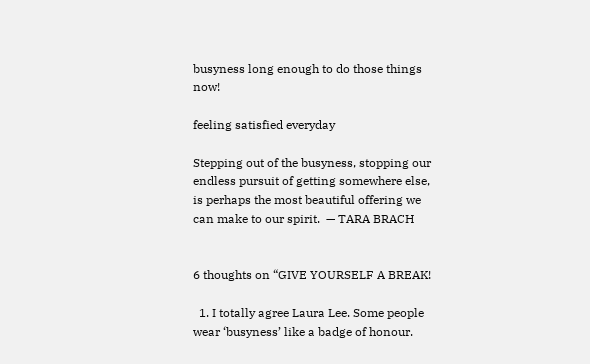busyness long enough to do those things now!

feeling satisfied everyday

Stepping out of the busyness, stopping our endless pursuit of getting somewhere else, is perhaps the most beautiful offering we can make to our spirit.  — TARA BRACH


6 thoughts on “GIVE YOURSELF A BREAK!

  1. I totally agree Laura Lee. Some people wear ‘busyness’ like a badge of honour.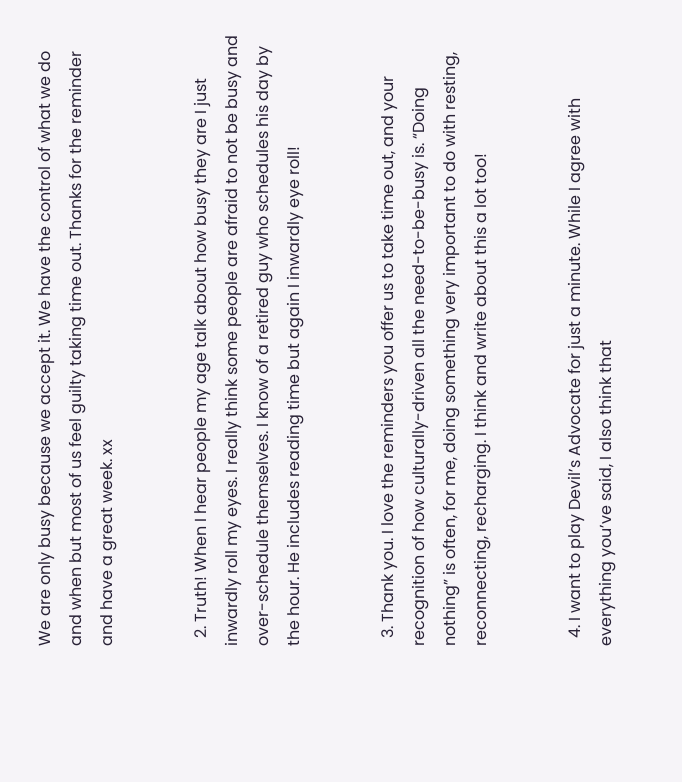We are only busy because we accept it. We have the control of what we do and when but most of us feel guilty taking time out. Thanks for the reminder and have a great week. xx


  2. Truth! When I hear people my age talk about how busy they are I just inwardly roll my eyes. I really think some people are afraid to not be busy and over-schedule themselves. I know of a retired guy who schedules his day by the hour. He includes reading time but again I inwardly eye roll!


  3. Thank you. I love the reminders you offer us to take time out, and your recognition of how culturally-driven all the need-to-be-busy is. “Doing nothing” is often, for me, doing something very important to do with resting, reconnecting, recharging. I think and write about this a lot too!


  4. I want to play Devil’s Advocate for just a minute. While I agree with everything you’ve said, I also think that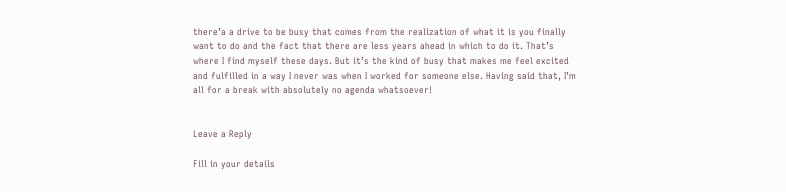there’a a drive to be busy that comes from the realization of what it is you finally want to do and the fact that there are less years ahead in which to do it. That’s where I find myself these days. But it’s the kind of busy that makes me feel excited and fulfilled in a way I never was when I worked for someone else. Having said that, I’m all for a break with absolutely no agenda whatsoever!


Leave a Reply

Fill in your details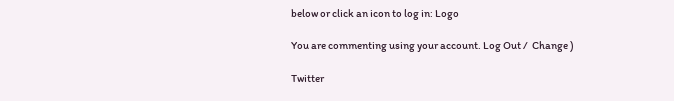below or click an icon to log in: Logo

You are commenting using your account. Log Out /  Change )

Twitter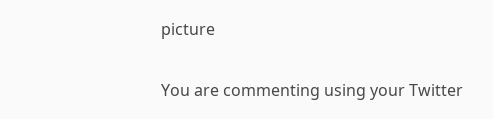picture

You are commenting using your Twitter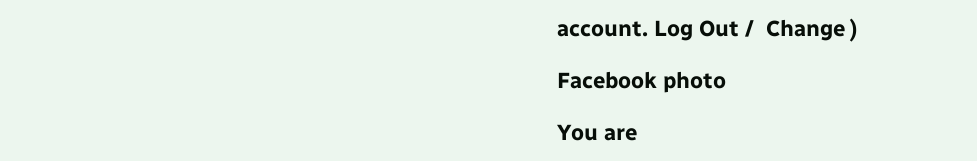account. Log Out /  Change )

Facebook photo

You are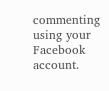commenting using your Facebook account.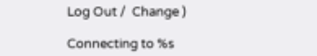Log Out /  Change )

Connecting to %s